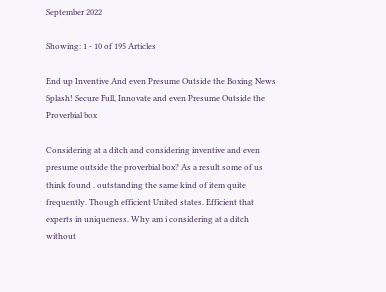September 2022

Showing: 1 - 10 of 195 Articles

End up Inventive And even Presume Outside the Boxing News Splash! Secure Full, Innovate and even Presume Outside the Proverbial box

Considering at a ditch and considering inventive and even presume outside the proverbial box? As a result some of us think found . outstanding the same kind of item quite frequently. Though efficient United states. Efficient that experts in uniqueness. Why am i considering at a ditch without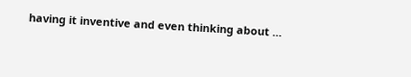having it inventive and even thinking about …